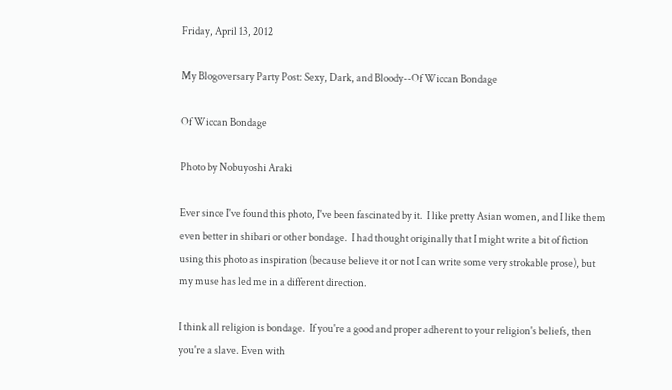Friday, April 13, 2012

My Blogoversary Party Post: Sexy, Dark, and Bloody--Of Wiccan Bondage

Of Wiccan Bondage

Photo by Nobuyoshi Araki

Ever since I've found this photo, I've been fascinated by it.  I like pretty Asian women, and I like them even better in shibari or other bondage.  I had thought originally that I might write a bit of fiction using this photo as inspiration (because believe it or not I can write some very strokable prose), but my muse has led me in a different direction.

I think all religion is bondage.  If you're a good and proper adherent to your religion's beliefs, then you're a slave. Even with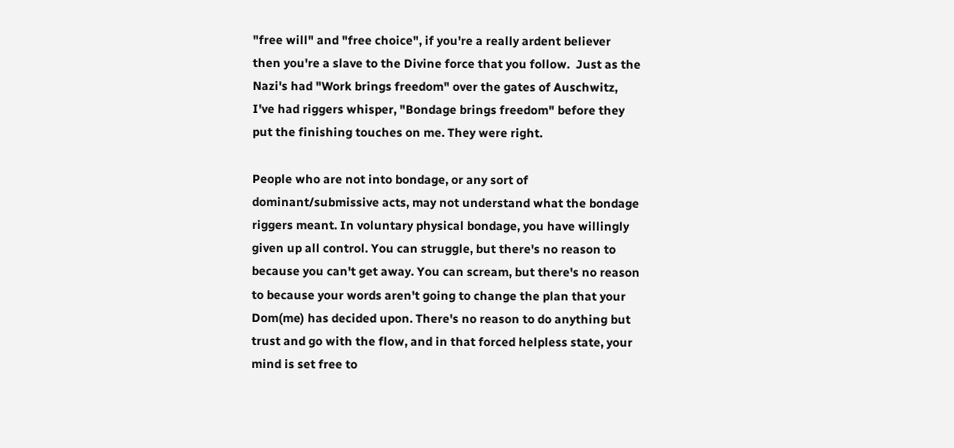"free will" and "free choice", if you're a really ardent believer then you're a slave to the Divine force that you follow.  Just as the Nazi's had "Work brings freedom" over the gates of Auschwitz, I've had riggers whisper, "Bondage brings freedom" before they put the finishing touches on me. They were right.

People who are not into bondage, or any sort of dominant/submissive acts, may not understand what the bondage riggers meant. In voluntary physical bondage, you have willingly given up all control. You can struggle, but there's no reason to because you can't get away. You can scream, but there's no reason to because your words aren't going to change the plan that your Dom(me) has decided upon. There's no reason to do anything but trust and go with the flow, and in that forced helpless state, your mind is set free to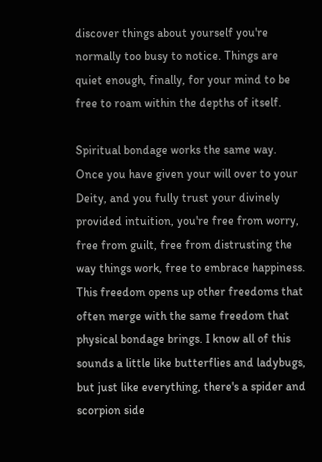discover things about yourself you're normally too busy to notice. Things are quiet enough, finally, for your mind to be free to roam within the depths of itself.

Spiritual bondage works the same way. Once you have given your will over to your Deity, and you fully trust your divinely provided intuition, you're free from worry, free from guilt, free from distrusting the way things work, free to embrace happiness. This freedom opens up other freedoms that often merge with the same freedom that physical bondage brings. I know all of this sounds a little like butterflies and ladybugs, but just like everything, there's a spider and scorpion side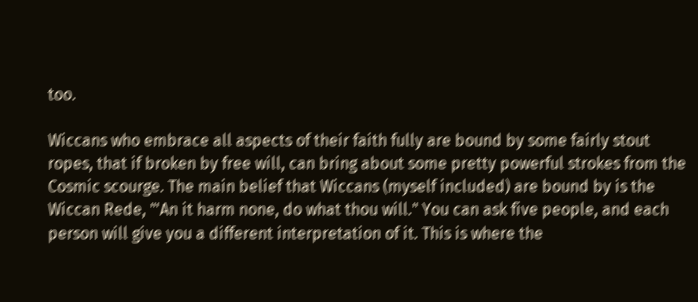too.

Wiccans who embrace all aspects of their faith fully are bound by some fairly stout ropes, that if broken by free will, can bring about some pretty powerful strokes from the Cosmic scourge. The main belief that Wiccans (myself included) are bound by is the Wiccan Rede, "'An it harm none, do what thou will." You can ask five people, and each person will give you a different interpretation of it. This is where the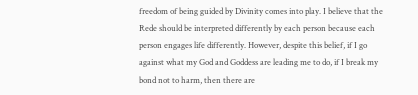freedom of being guided by Divinity comes into play. I believe that the Rede should be interpreted differently by each person because each person engages life differently. However, despite this belief, if I go against what my God and Goddess are leading me to do, if I break my bond not to harm, then there are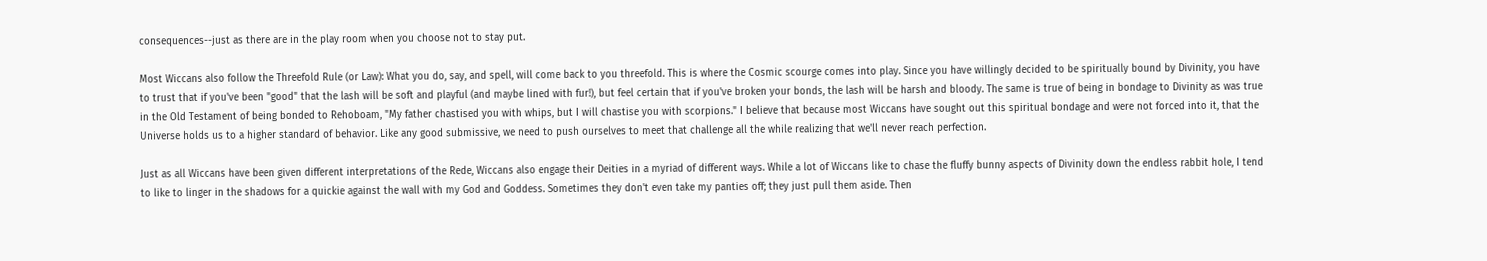consequences--just as there are in the play room when you choose not to stay put.

Most Wiccans also follow the Threefold Rule (or Law): What you do, say, and spell, will come back to you threefold. This is where the Cosmic scourge comes into play. Since you have willingly decided to be spiritually bound by Divinity, you have to trust that if you've been "good" that the lash will be soft and playful (and maybe lined with fur!), but feel certain that if you've broken your bonds, the lash will be harsh and bloody. The same is true of being in bondage to Divinity as was true in the Old Testament of being bonded to Rehoboam, "My father chastised you with whips, but I will chastise you with scorpions." I believe that because most Wiccans have sought out this spiritual bondage and were not forced into it, that the Universe holds us to a higher standard of behavior. Like any good submissive, we need to push ourselves to meet that challenge all the while realizing that we'll never reach perfection.

Just as all Wiccans have been given different interpretations of the Rede, Wiccans also engage their Deities in a myriad of different ways. While a lot of Wiccans like to chase the fluffy bunny aspects of Divinity down the endless rabbit hole, I tend to like to linger in the shadows for a quickie against the wall with my God and Goddess. Sometimes they don't even take my panties off; they just pull them aside. Then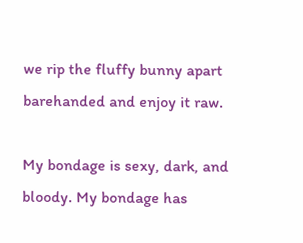we rip the fluffy bunny apart barehanded and enjoy it raw.

My bondage is sexy, dark, and bloody. My bondage has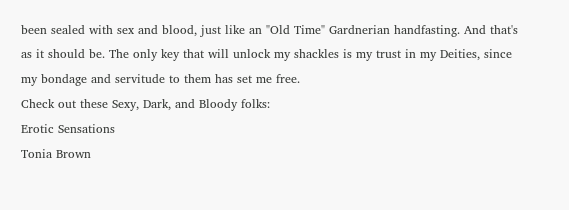been sealed with sex and blood, just like an "Old Time" Gardnerian handfasting. And that's as it should be. The only key that will unlock my shackles is my trust in my Deities, since my bondage and servitude to them has set me free.
Check out these Sexy, Dark, and Bloody folks:
Erotic Sensations
Tonia Brown